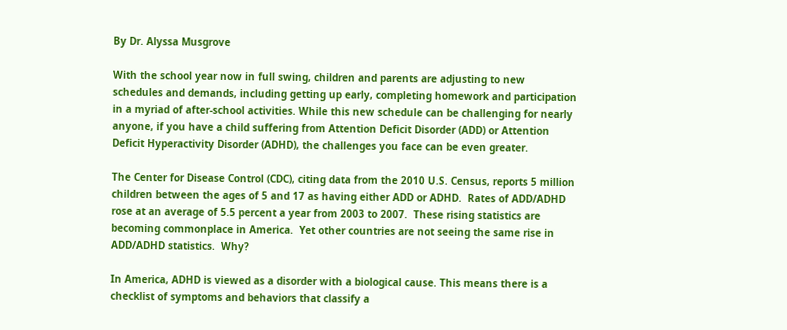By Dr. Alyssa Musgrove

With the school year now in full swing, children and parents are adjusting to new schedules and demands, including getting up early, completing homework and participation in a myriad of after-school activities. While this new schedule can be challenging for nearly anyone, if you have a child suffering from Attention Deficit Disorder (ADD) or Attention Deficit Hyperactivity Disorder (ADHD), the challenges you face can be even greater.

The Center for Disease Control (CDC), citing data from the 2010 U.S. Census, reports 5 million children between the ages of 5 and 17 as having either ADD or ADHD.  Rates of ADD/ADHD rose at an average of 5.5 percent a year from 2003 to 2007.  These rising statistics are becoming commonplace in America.  Yet other countries are not seeing the same rise in ADD/ADHD statistics.  Why?

In America, ADHD is viewed as a disorder with a biological cause. This means there is a checklist of symptoms and behaviors that classify a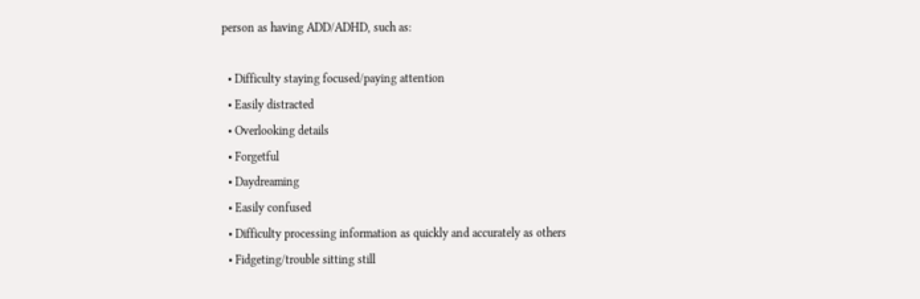person as having ADD/ADHD, such as:

  • Difficulty staying focused/paying attention
  • Easily distracted
  • Overlooking details
  • Forgetful
  • Daydreaming
  • Easily confused
  • Difficulty processing information as quickly and accurately as others
  • Fidgeting/trouble sitting still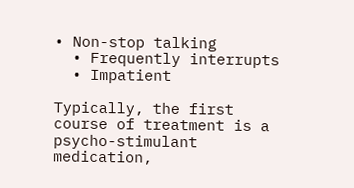• Non-stop talking
  • Frequently interrupts
  • Impatient

Typically, the first course of treatment is a psycho-stimulant medication,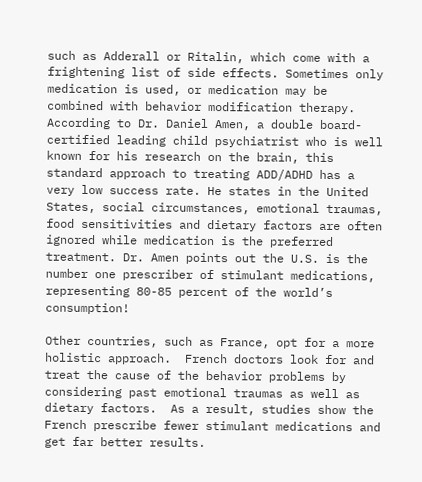such as Adderall or Ritalin, which come with a frightening list of side effects. Sometimes only medication is used, or medication may be combined with behavior modification therapy. According to Dr. Daniel Amen, a double board-certified leading child psychiatrist who is well known for his research on the brain, this standard approach to treating ADD/ADHD has a very low success rate. He states in the United States, social circumstances, emotional traumas, food sensitivities and dietary factors are often ignored while medication is the preferred treatment. Dr. Amen points out the U.S. is the number one prescriber of stimulant medications, representing 80-85 percent of the world’s consumption!

Other countries, such as France, opt for a more holistic approach.  French doctors look for and treat the cause of the behavior problems by considering past emotional traumas as well as dietary factors.  As a result, studies show the French prescribe fewer stimulant medications and get far better results.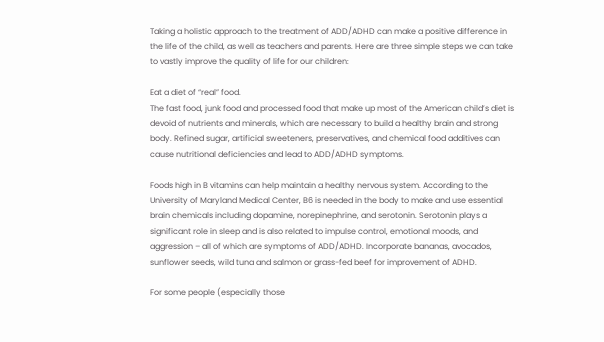Taking a holistic approach to the treatment of ADD/ADHD can make a positive difference in the life of the child, as well as teachers and parents. Here are three simple steps we can take to vastly improve the quality of life for our children:

Eat a diet of “real” food.
The fast food, junk food and processed food that make up most of the American child’s diet is devoid of nutrients and minerals, which are necessary to build a healthy brain and strong body. Refined sugar, artificial sweeteners, preservatives, and chemical food additives can cause nutritional deficiencies and lead to ADD/ADHD symptoms.

Foods high in B vitamins can help maintain a healthy nervous system. According to the University of Maryland Medical Center, B6 is needed in the body to make and use essential brain chemicals including dopamine, norepinephrine, and serotonin. Serotonin plays a significant role in sleep and is also related to impulse control, emotional moods, and aggression – all of which are symptoms of ADD/ADHD. Incorporate bananas, avocados, sunflower seeds, wild tuna and salmon or grass-fed beef for improvement of ADHD.

For some people (especially those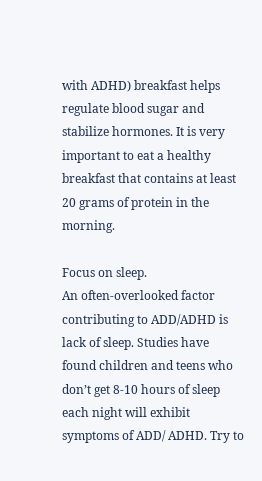with ADHD) breakfast helps regulate blood sugar and stabilize hormones. It is very important to eat a healthy breakfast that contains at least 20 grams of protein in the morning.

Focus on sleep.
An often-overlooked factor contributing to ADD/ADHD is lack of sleep. Studies have found children and teens who don’t get 8-10 hours of sleep each night will exhibit symptoms of ADD/ ADHD. Try to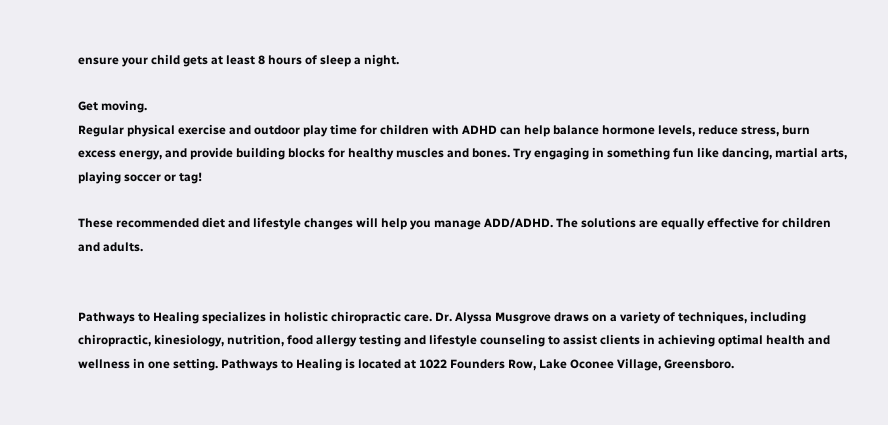ensure your child gets at least 8 hours of sleep a night.

Get moving.
Regular physical exercise and outdoor play time for children with ADHD can help balance hormone levels, reduce stress, burn excess energy, and provide building blocks for healthy muscles and bones. Try engaging in something fun like dancing, martial arts, playing soccer or tag!

These recommended diet and lifestyle changes will help you manage ADD/ADHD. The solutions are equally effective for children and adults.


Pathways to Healing specializes in holistic chiropractic care. Dr. Alyssa Musgrove draws on a variety of techniques, including chiropractic, kinesiology, nutrition, food allergy testing and lifestyle counseling to assist clients in achieving optimal health and wellness in one setting. Pathways to Healing is located at 1022 Founders Row, Lake Oconee Village, Greensboro.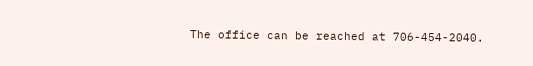The office can be reached at 706-454-2040.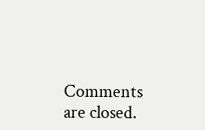Comments are closed.